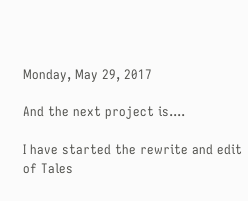Monday, May 29, 2017

And the next project is....

I have started the rewrite and edit of Tales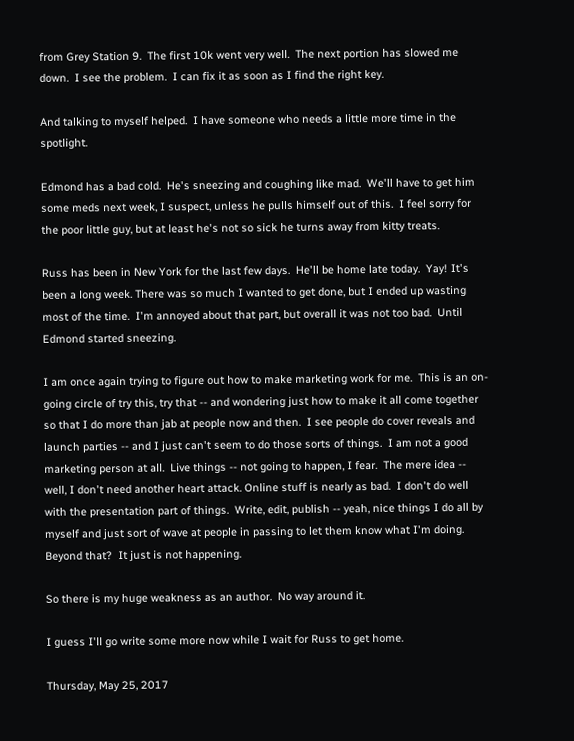from Grey Station 9.  The first 10k went very well.  The next portion has slowed me down.  I see the problem.  I can fix it as soon as I find the right key.

And talking to myself helped.  I have someone who needs a little more time in the spotlight.

Edmond has a bad cold.  He's sneezing and coughing like mad.  We'll have to get him some meds next week, I suspect, unless he pulls himself out of this.  I feel sorry for the poor little guy, but at least he's not so sick he turns away from kitty treats.

Russ has been in New York for the last few days.  He'll be home late today.  Yay! It's been a long week. There was so much I wanted to get done, but I ended up wasting most of the time.  I'm annoyed about that part, but overall it was not too bad.  Until Edmond started sneezing.

I am once again trying to figure out how to make marketing work for me.  This is an on-going circle of try this, try that -- and wondering just how to make it all come together so that I do more than jab at people now and then.  I see people do cover reveals and launch parties -- and I just can't seem to do those sorts of things.  I am not a good marketing person at all.  Live things -- not going to happen, I fear.  The mere idea -- well, I don't need another heart attack. Online stuff is nearly as bad.  I don't do well with the presentation part of things.  Write, edit, publish -- yeah, nice things I do all by myself and just sort of wave at people in passing to let them know what I'm doing.  Beyond that?  It just is not happening.

So there is my huge weakness as an author.  No way around it.

I guess I'll go write some more now while I wait for Russ to get home.

Thursday, May 25, 2017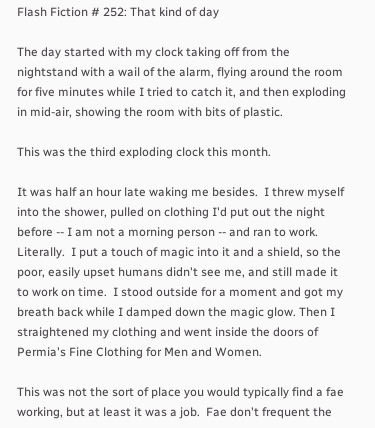Flash Fiction # 252: That kind of day

The day started with my clock taking off from the nightstand with a wail of the alarm, flying around the room for five minutes while I tried to catch it, and then exploding in mid-air, showing the room with bits of plastic.

This was the third exploding clock this month.

It was half an hour late waking me besides.  I threw myself into the shower, pulled on clothing I'd put out the night before -- I am not a morning person -- and ran to work.  Literally.  I put a touch of magic into it and a shield, so the poor, easily upset humans didn't see me, and still made it to work on time.  I stood outside for a moment and got my breath back while I damped down the magic glow. Then I straightened my clothing and went inside the doors of Permia's Fine Clothing for Men and Women.

This was not the sort of place you would typically find a fae working, but at least it was a job.  Fae don't frequent the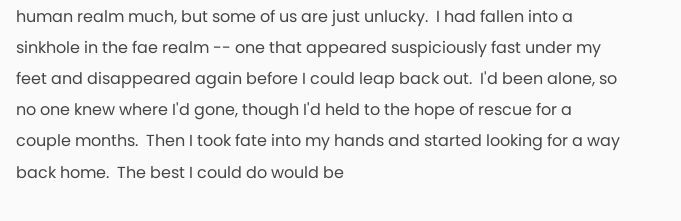human realm much, but some of us are just unlucky.  I had fallen into a sinkhole in the fae realm -- one that appeared suspiciously fast under my feet and disappeared again before I could leap back out.  I'd been alone, so no one knew where I'd gone, though I'd held to the hope of rescue for a couple months.  Then I took fate into my hands and started looking for a way back home.  The best I could do would be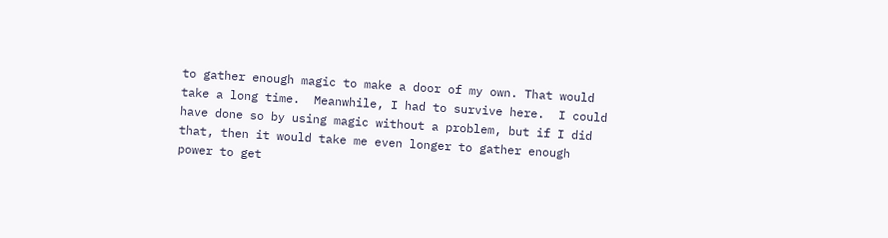to gather enough magic to make a door of my own. That would take a long time.  Meanwhile, I had to survive here.  I could have done so by using magic without a problem, but if I did that, then it would take me even longer to gather enough power to get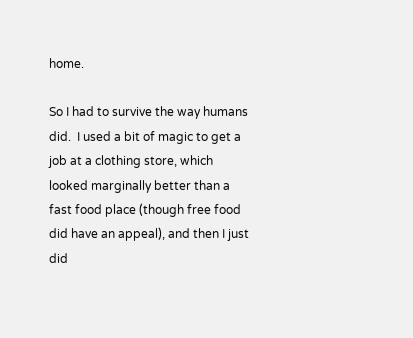home.

So I had to survive the way humans did.  I used a bit of magic to get a job at a clothing store, which looked marginally better than a fast food place (though free food did have an appeal), and then I just did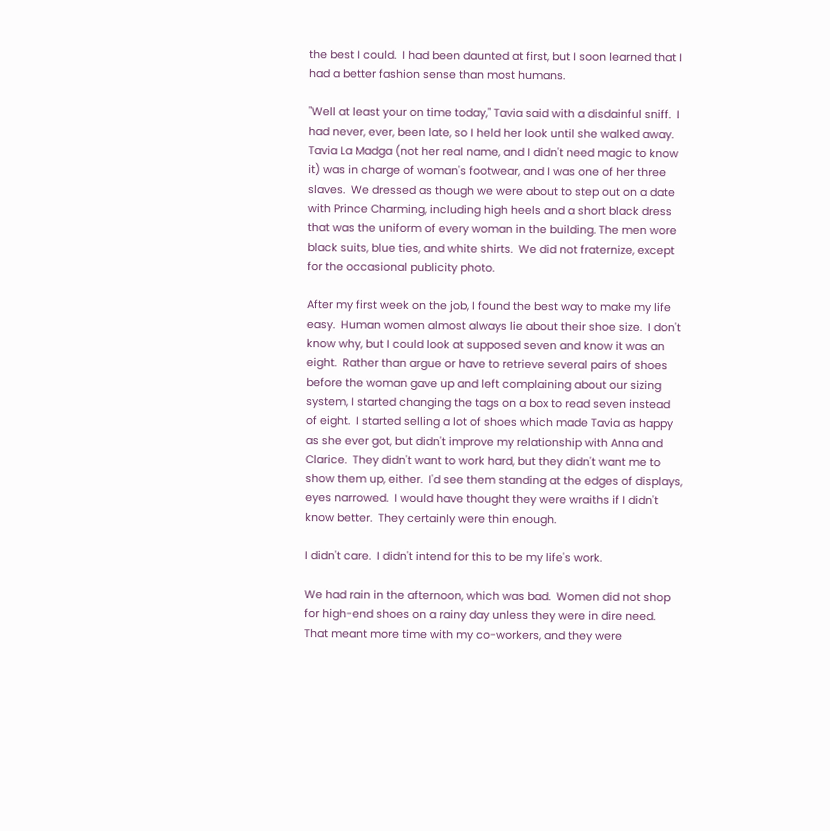the best I could.  I had been daunted at first, but I soon learned that I had a better fashion sense than most humans.

"Well at least your on time today," Tavia said with a disdainful sniff.  I had never, ever, been late, so I held her look until she walked away.  Tavia La Madga (not her real name, and I didn't need magic to know it) was in charge of woman's footwear, and I was one of her three slaves.  We dressed as though we were about to step out on a date with Prince Charming, including high heels and a short black dress that was the uniform of every woman in the building. The men wore black suits, blue ties, and white shirts.  We did not fraternize, except for the occasional publicity photo.

After my first week on the job, I found the best way to make my life easy.  Human women almost always lie about their shoe size.  I don't know why, but I could look at supposed seven and know it was an eight.  Rather than argue or have to retrieve several pairs of shoes before the woman gave up and left complaining about our sizing system, I started changing the tags on a box to read seven instead of eight.  I started selling a lot of shoes which made Tavia as happy as she ever got, but didn't improve my relationship with Anna and Clarice.  They didn't want to work hard, but they didn't want me to show them up, either.  I'd see them standing at the edges of displays, eyes narrowed.  I would have thought they were wraiths if I didn't know better.  They certainly were thin enough.

I didn't care.  I didn't intend for this to be my life's work.

We had rain in the afternoon, which was bad.  Women did not shop for high-end shoes on a rainy day unless they were in dire need.  That meant more time with my co-workers, and they were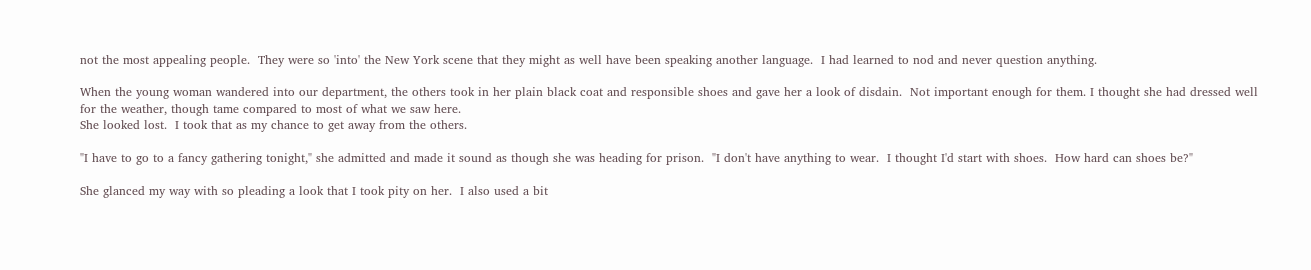not the most appealing people.  They were so 'into' the New York scene that they might as well have been speaking another language.  I had learned to nod and never question anything.

When the young woman wandered into our department, the others took in her plain black coat and responsible shoes and gave her a look of disdain.  Not important enough for them. I thought she had dressed well for the weather, though tame compared to most of what we saw here.
She looked lost.  I took that as my chance to get away from the others.

"I have to go to a fancy gathering tonight," she admitted and made it sound as though she was heading for prison.  "I don't have anything to wear.  I thought I'd start with shoes.  How hard can shoes be?"

She glanced my way with so pleading a look that I took pity on her.  I also used a bit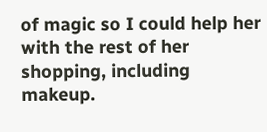of magic so I could help her with the rest of her shopping, including makeup.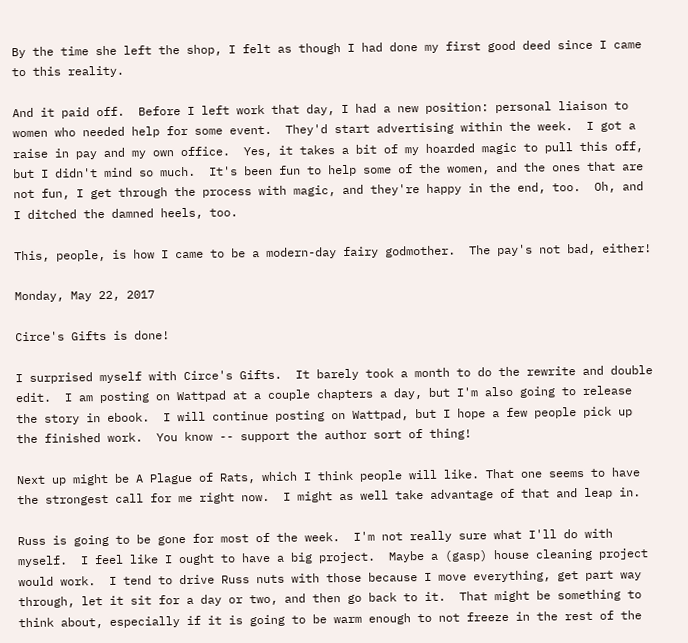By the time she left the shop, I felt as though I had done my first good deed since I came to this reality.

And it paid off.  Before I left work that day, I had a new position: personal liaison to women who needed help for some event.  They'd start advertising within the week.  I got a raise in pay and my own office.  Yes, it takes a bit of my hoarded magic to pull this off, but I didn't mind so much.  It's been fun to help some of the women, and the ones that are not fun, I get through the process with magic, and they're happy in the end, too.  Oh, and I ditched the damned heels, too.

This, people, is how I came to be a modern-day fairy godmother.  The pay's not bad, either!

Monday, May 22, 2017

Circe's Gifts is done!

I surprised myself with Circe's Gifts.  It barely took a month to do the rewrite and double edit.  I am posting on Wattpad at a couple chapters a day, but I'm also going to release the story in ebook.  I will continue posting on Wattpad, but I hope a few people pick up the finished work.  You know -- support the author sort of thing!

Next up might be A Plague of Rats, which I think people will like. That one seems to have the strongest call for me right now.  I might as well take advantage of that and leap in.

Russ is going to be gone for most of the week.  I'm not really sure what I'll do with myself.  I feel like I ought to have a big project.  Maybe a (gasp) house cleaning project would work.  I tend to drive Russ nuts with those because I move everything, get part way through, let it sit for a day or two, and then go back to it.  That might be something to think about, especially if it is going to be warm enough to not freeze in the rest of the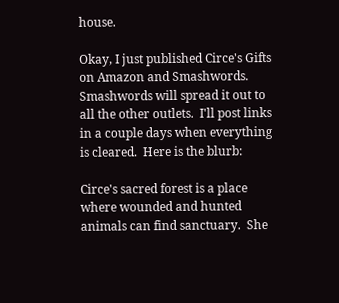house.

Okay, I just published Circe's Gifts on Amazon and Smashwords.  Smashwords will spread it out to all the other outlets.  I'll post links in a couple days when everything is cleared.  Here is the blurb:

Circe's sacred forest is a place where wounded and hunted animals can find sanctuary.  She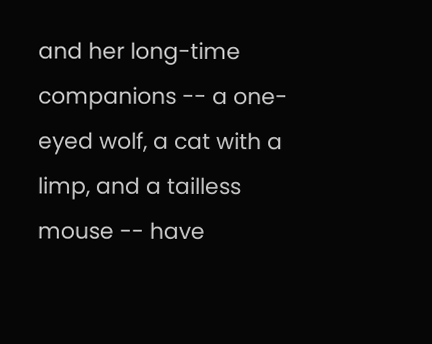and her long-time companions -- a one-eyed wolf, a cat with a limp, and a tailless mouse -- have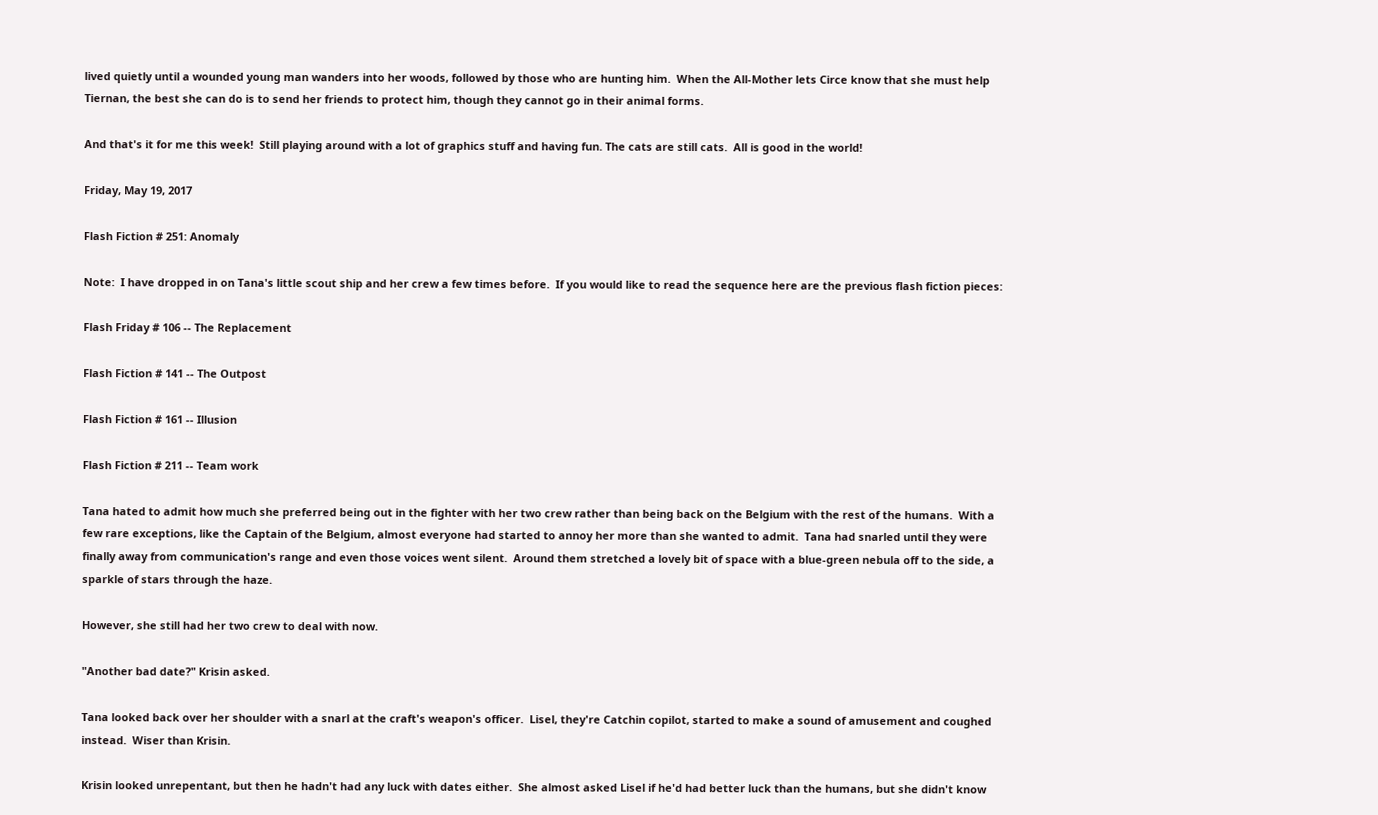lived quietly until a wounded young man wanders into her woods, followed by those who are hunting him.  When the All-Mother lets Circe know that she must help Tiernan, the best she can do is to send her friends to protect him, though they cannot go in their animal forms.

And that's it for me this week!  Still playing around with a lot of graphics stuff and having fun. The cats are still cats.  All is good in the world!

Friday, May 19, 2017

Flash Fiction # 251: Anomaly

Note:  I have dropped in on Tana's little scout ship and her crew a few times before.  If you would like to read the sequence here are the previous flash fiction pieces:

Flash Friday # 106 -- The Replacement

Flash Fiction # 141 -- The Outpost

Flash Fiction # 161 -- Illusion

Flash Fiction # 211 -- Team work

Tana hated to admit how much she preferred being out in the fighter with her two crew rather than being back on the Belgium with the rest of the humans.  With a few rare exceptions, like the Captain of the Belgium, almost everyone had started to annoy her more than she wanted to admit.  Tana had snarled until they were finally away from communication's range and even those voices went silent.  Around them stretched a lovely bit of space with a blue-green nebula off to the side, a sparkle of stars through the haze.

However, she still had her two crew to deal with now.

"Another bad date?" Krisin asked.

Tana looked back over her shoulder with a snarl at the craft's weapon's officer.  Lisel, they're Catchin copilot, started to make a sound of amusement and coughed instead.  Wiser than Krisin.

Krisin looked unrepentant, but then he hadn't had any luck with dates either.  She almost asked Lisel if he'd had better luck than the humans, but she didn't know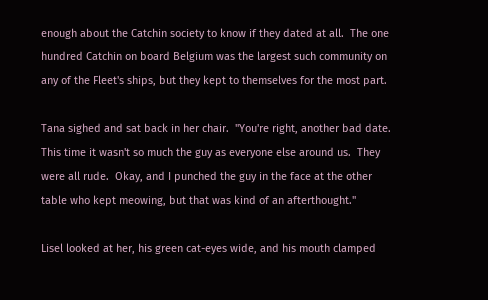enough about the Catchin society to know if they dated at all.  The one hundred Catchin on board Belgium was the largest such community on any of the Fleet's ships, but they kept to themselves for the most part.

Tana sighed and sat back in her chair.  "You're right, another bad date.  This time it wasn't so much the guy as everyone else around us.  They were all rude.  Okay, and I punched the guy in the face at the other table who kept meowing, but that was kind of an afterthought."

Lisel looked at her, his green cat-eyes wide, and his mouth clamped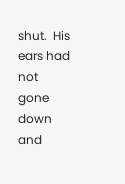shut.  His ears had not gone down and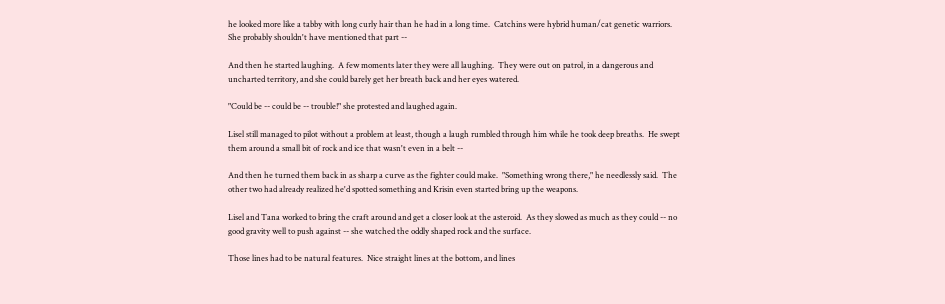he looked more like a tabby with long curly hair than he had in a long time.  Catchins were hybrid human/cat genetic warriors.  She probably shouldn't have mentioned that part --

And then he started laughing.  A few moments later they were all laughing.  They were out on patrol, in a dangerous and uncharted territory, and she could barely get her breath back and her eyes watered.

"Could be -- could be -- trouble!" she protested and laughed again.

Lisel still managed to pilot without a problem at least, though a laugh rumbled through him while he took deep breaths.  He swept them around a small bit of rock and ice that wasn't even in a belt --

And then he turned them back in as sharp a curve as the fighter could make.  "Something wrong there," he needlessly said.  The other two had already realized he'd spotted something and Krisin even started bring up the weapons.

Lisel and Tana worked to bring the craft around and get a closer look at the asteroid.  As they slowed as much as they could -- no good gravity well to push against -- she watched the oddly shaped rock and the surface.

Those lines had to be natural features.  Nice straight lines at the bottom, and lines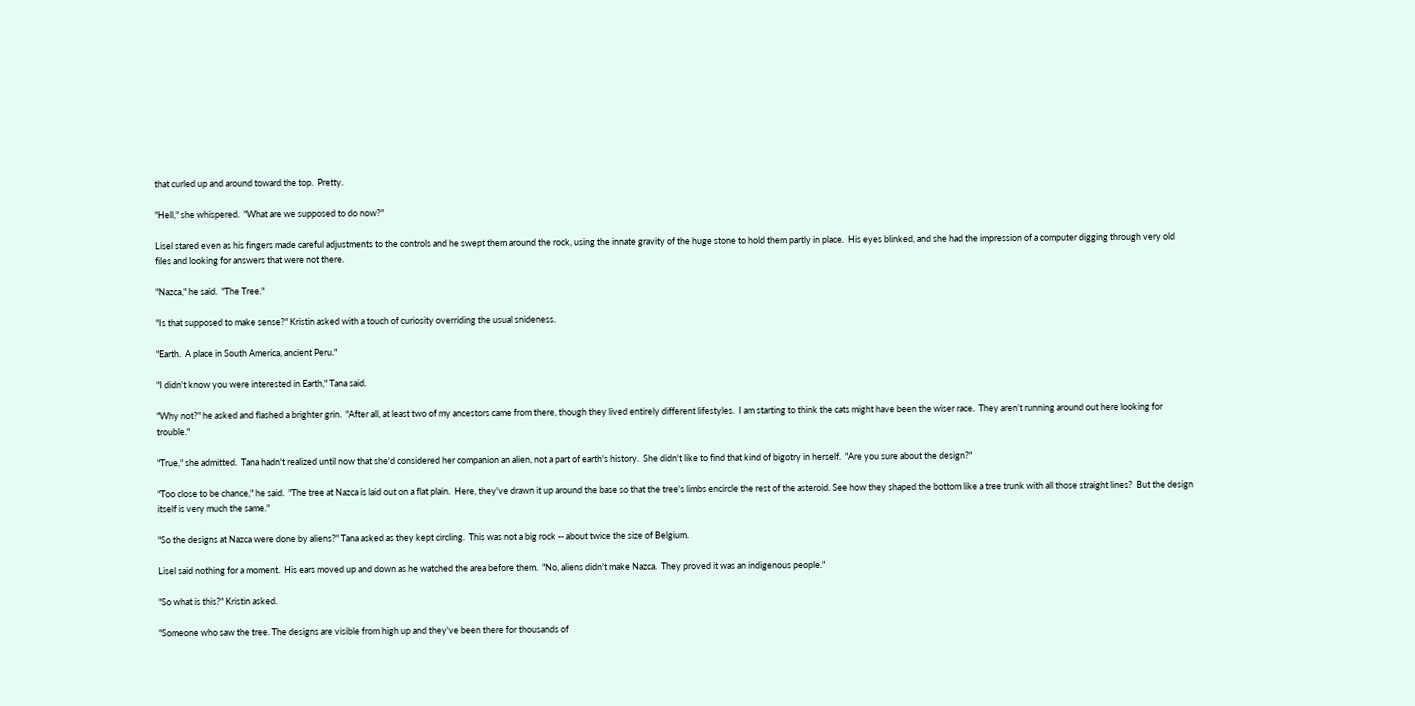that curled up and around toward the top.  Pretty.

"Hell," she whispered.  "What are we supposed to do now?"

Lisel stared even as his fingers made careful adjustments to the controls and he swept them around the rock, using the innate gravity of the huge stone to hold them partly in place.  His eyes blinked, and she had the impression of a computer digging through very old files and looking for answers that were not there.

"Nazca," he said.  "The Tree."

"Is that supposed to make sense?" Kristin asked with a touch of curiosity overriding the usual snideness.

"Earth.  A place in South America, ancient Peru."

"I didn't know you were interested in Earth," Tana said.

"Why not?" he asked and flashed a brighter grin.  "After all, at least two of my ancestors came from there, though they lived entirely different lifestyles.  I am starting to think the cats might have been the wiser race.  They aren't running around out here looking for trouble."

"True," she admitted.  Tana hadn't realized until now that she'd considered her companion an alien, not a part of earth's history.  She didn't like to find that kind of bigotry in herself.  "Are you sure about the design?"

"Too close to be chance," he said.  "The tree at Nazca is laid out on a flat plain.  Here, they've drawn it up around the base so that the tree's limbs encircle the rest of the asteroid. See how they shaped the bottom like a tree trunk with all those straight lines?  But the design itself is very much the same."

"So the designs at Nazca were done by aliens?" Tana asked as they kept circling.  This was not a big rock -- about twice the size of Belgium.

Lisel said nothing for a moment.  His ears moved up and down as he watched the area before them.  "No, aliens didn't make Nazca.  They proved it was an indigenous people."

"So what is this?" Kristin asked.

"Someone who saw the tree. The designs are visible from high up and they've been there for thousands of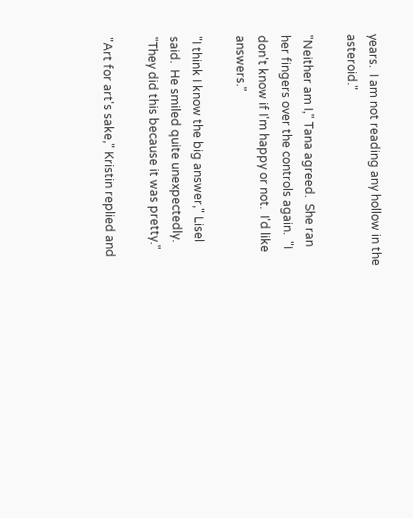years.  I am not reading any hollow in the asteroid."

"Neither am I," Tana agreed.  She ran her fingers over the controls again.  "I don't know if I'm happy or not.  I'd like answers."

"I think I know the big answer," Lisel said.  He smiled quite unexpectedly.  "They did this because it was pretty."

"Art for art's sake," Kristin replied and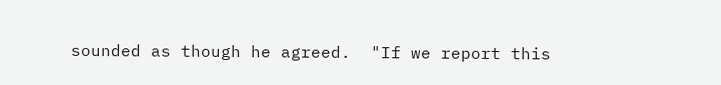sounded as though he agreed.  "If we report this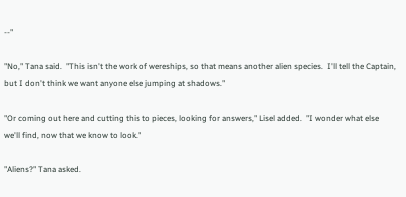--"

"No," Tana said.  "This isn't the work of wereships, so that means another alien species.  I'll tell the Captain, but I don't think we want anyone else jumping at shadows."

"Or coming out here and cutting this to pieces, looking for answers," Lisel added.  "I wonder what else we'll find, now that we know to look."

"Aliens?" Tana asked.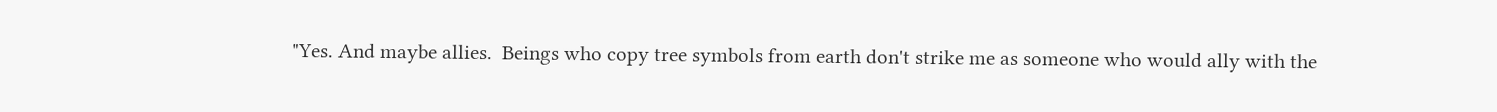"Yes. And maybe allies.  Beings who copy tree symbols from earth don't strike me as someone who would ally with the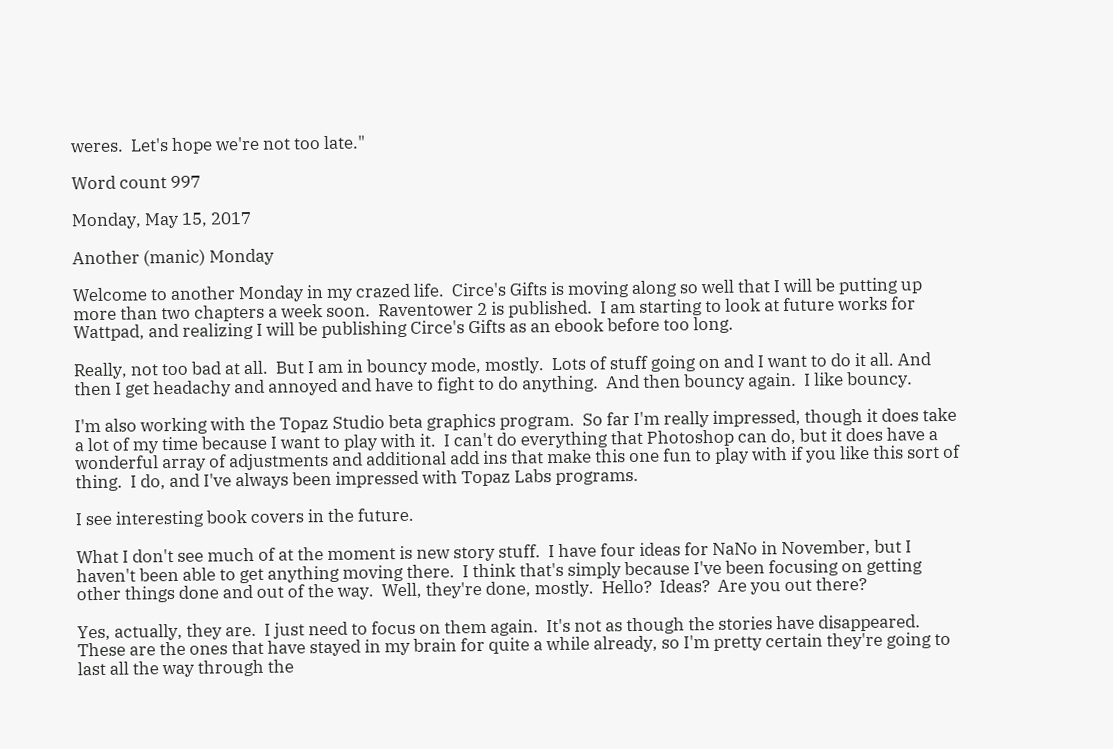weres.  Let's hope we're not too late."

Word count 997

Monday, May 15, 2017

Another (manic) Monday

Welcome to another Monday in my crazed life.  Circe's Gifts is moving along so well that I will be putting up more than two chapters a week soon.  Raventower 2 is published.  I am starting to look at future works for Wattpad, and realizing I will be publishing Circe's Gifts as an ebook before too long.

Really, not too bad at all.  But I am in bouncy mode, mostly.  Lots of stuff going on and I want to do it all. And then I get headachy and annoyed and have to fight to do anything.  And then bouncy again.  I like bouncy.

I'm also working with the Topaz Studio beta graphics program.  So far I'm really impressed, though it does take a lot of my time because I want to play with it.  I can't do everything that Photoshop can do, but it does have a wonderful array of adjustments and additional add ins that make this one fun to play with if you like this sort of thing.  I do, and I've always been impressed with Topaz Labs programs.

I see interesting book covers in the future.

What I don't see much of at the moment is new story stuff.  I have four ideas for NaNo in November, but I haven't been able to get anything moving there.  I think that's simply because I've been focusing on getting other things done and out of the way.  Well, they're done, mostly.  Hello?  Ideas?  Are you out there?

Yes, actually, they are.  I just need to focus on them again.  It's not as though the stories have disappeared. These are the ones that have stayed in my brain for quite a while already, so I'm pretty certain they're going to last all the way through the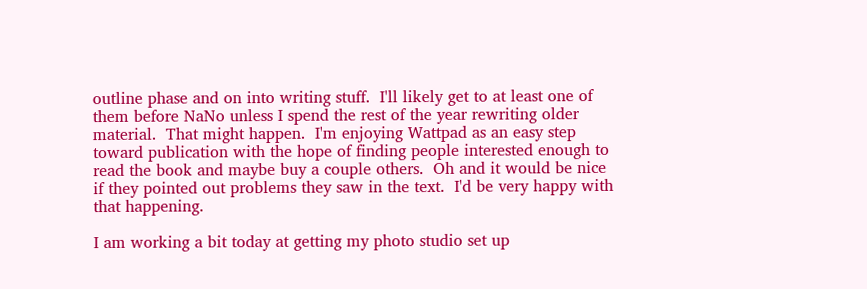outline phase and on into writing stuff.  I'll likely get to at least one of them before NaNo unless I spend the rest of the year rewriting older material.  That might happen.  I'm enjoying Wattpad as an easy step toward publication with the hope of finding people interested enough to read the book and maybe buy a couple others.  Oh and it would be nice if they pointed out problems they saw in the text.  I'd be very happy with that happening.

I am working a bit today at getting my photo studio set up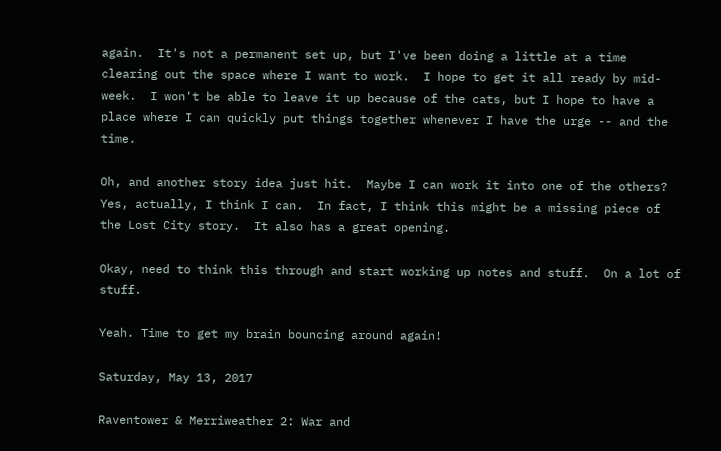again.  It's not a permanent set up, but I've been doing a little at a time clearing out the space where I want to work.  I hope to get it all ready by mid-week.  I won't be able to leave it up because of the cats, but I hope to have a place where I can quickly put things together whenever I have the urge -- and the time.

Oh, and another story idea just hit.  Maybe I can work it into one of the others?  Yes, actually, I think I can.  In fact, I think this might be a missing piece of the Lost City story.  It also has a great opening.

Okay, need to think this through and start working up notes and stuff.  On a lot of stuff.

Yeah. Time to get my brain bouncing around again!

Saturday, May 13, 2017

Raventower & Merriweather 2: War and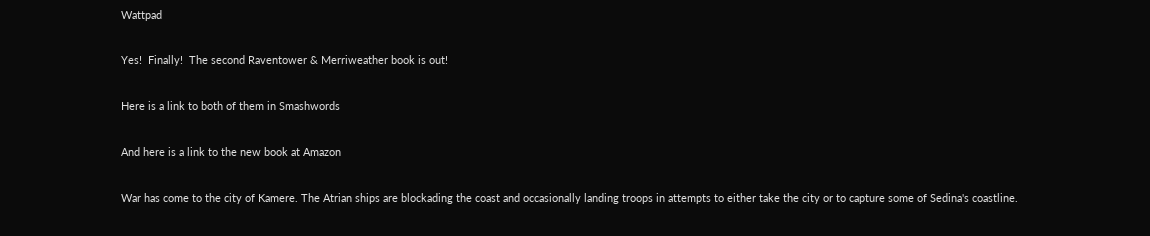Wattpad

Yes!  Finally!  The second Raventower & Merriweather book is out!

Here is a link to both of them in Smashwords

And here is a link to the new book at Amazon

War has come to the city of Kamere. The Atrian ships are blockading the coast and occasionally landing troops in attempts to either take the city or to capture some of Sedina's coastline.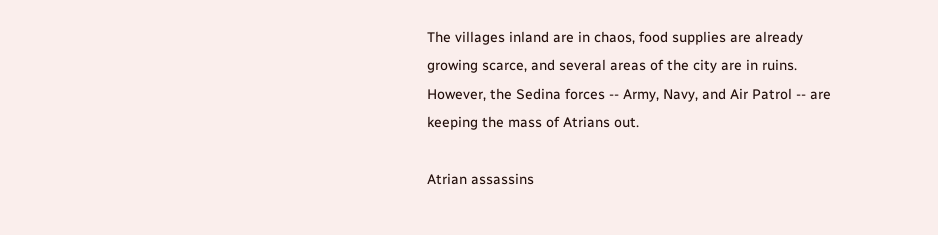The villages inland are in chaos, food supplies are already growing scarce, and several areas of the city are in ruins. However, the Sedina forces -- Army, Navy, and Air Patrol -- are keeping the mass of Atrians out.

Atrian assassins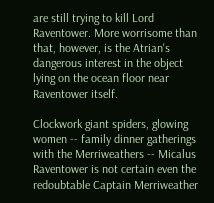are still trying to kill Lord Raventower. More worrisome than that, however, is the Atrian's dangerous interest in the object lying on the ocean floor near Raventower itself.

Clockwork giant spiders, glowing women -- family dinner gatherings with the Merriweathers -- Micalus Raventower is not certain even the redoubtable Captain Merriweather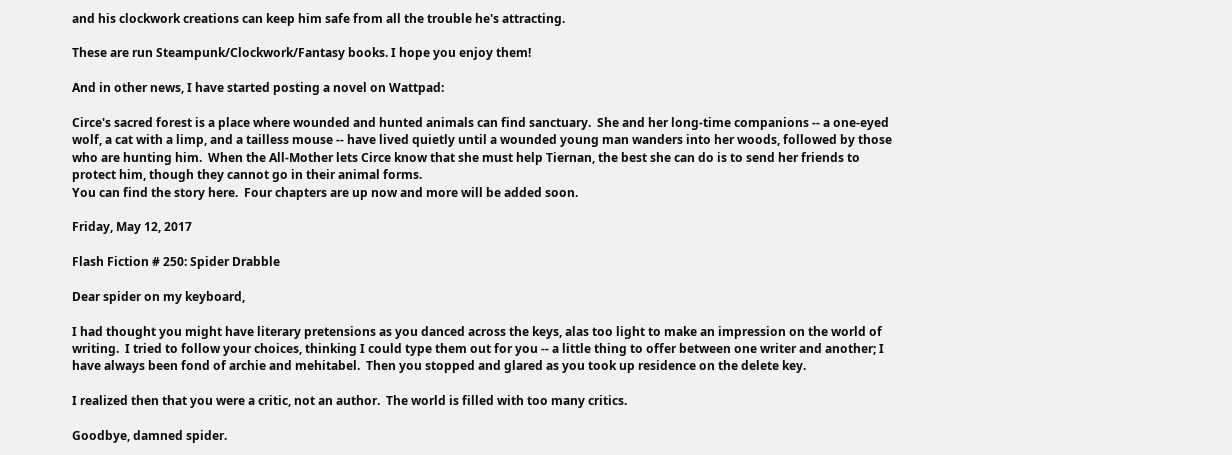and his clockwork creations can keep him safe from all the trouble he's attracting.

These are run Steampunk/Clockwork/Fantasy books. I hope you enjoy them!

And in other news, I have started posting a novel on Wattpad:

Circe's sacred forest is a place where wounded and hunted animals can find sanctuary.  She and her long-time companions -- a one-eyed wolf, a cat with a limp, and a tailless mouse -- have lived quietly until a wounded young man wanders into her woods, followed by those who are hunting him.  When the All-Mother lets Circe know that she must help Tiernan, the best she can do is to send her friends to protect him, though they cannot go in their animal forms.
You can find the story here.  Four chapters are up now and more will be added soon.

Friday, May 12, 2017

Flash Fiction # 250: Spider Drabble

Dear spider on my keyboard,

I had thought you might have literary pretensions as you danced across the keys, alas too light to make an impression on the world of writing.  I tried to follow your choices, thinking I could type them out for you -- a little thing to offer between one writer and another; I have always been fond of archie and mehitabel.  Then you stopped and glared as you took up residence on the delete key.

I realized then that you were a critic, not an author.  The world is filled with too many critics.

Goodbye, damned spider.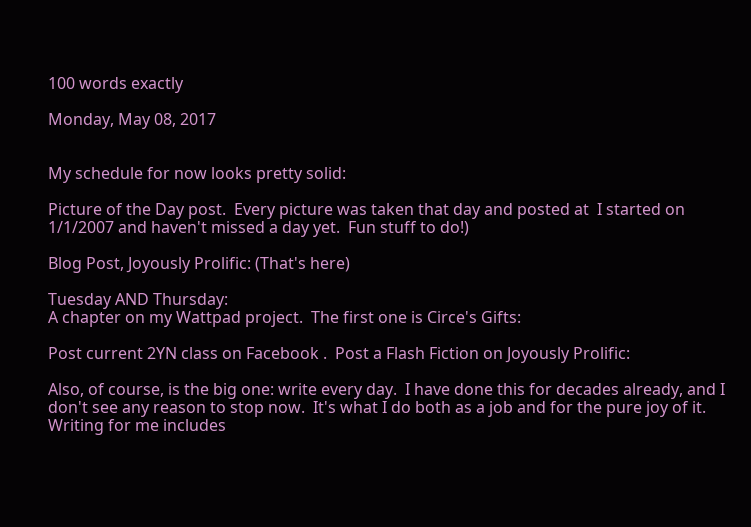100 words exactly

Monday, May 08, 2017


My schedule for now looks pretty solid:

Picture of the Day post.  Every picture was taken that day and posted at  I started on 1/1/2007 and haven't missed a day yet.  Fun stuff to do!)

Blog Post, Joyously Prolific: (That's here)

Tuesday AND Thursday:
A chapter on my Wattpad project.  The first one is Circe's Gifts:

Post current 2YN class on Facebook .  Post a Flash Fiction on Joyously Prolific:

Also, of course, is the big one: write every day.  I have done this for decades already, and I don't see any reason to stop now.  It's what I do both as a job and for the pure joy of it.  Writing for me includes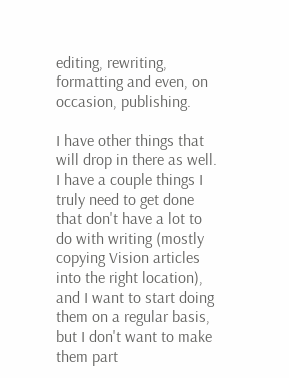editing, rewriting, formatting and even, on occasion, publishing.

I have other things that will drop in there as well.  I have a couple things I truly need to get done that don't have a lot to do with writing (mostly copying Vision articles into the right location), and I want to start doing them on a regular basis, but I don't want to make them part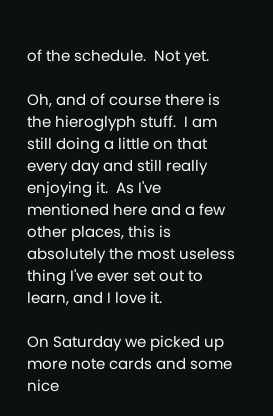of the schedule.  Not yet.

Oh, and of course there is the hieroglyph stuff.  I am still doing a little on that every day and still really enjoying it.  As I've mentioned here and a few other places, this is absolutely the most useless thing I've ever set out to learn, and I love it.

On Saturday we picked up more note cards and some nice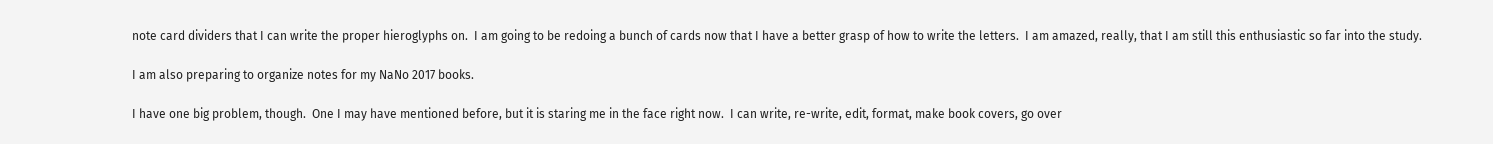note card dividers that I can write the proper hieroglyphs on.  I am going to be redoing a bunch of cards now that I have a better grasp of how to write the letters.  I am amazed, really, that I am still this enthusiastic so far into the study.

I am also preparing to organize notes for my NaNo 2017 books.

I have one big problem, though.  One I may have mentioned before, but it is staring me in the face right now.  I can write, re-write, edit, format, make book covers, go over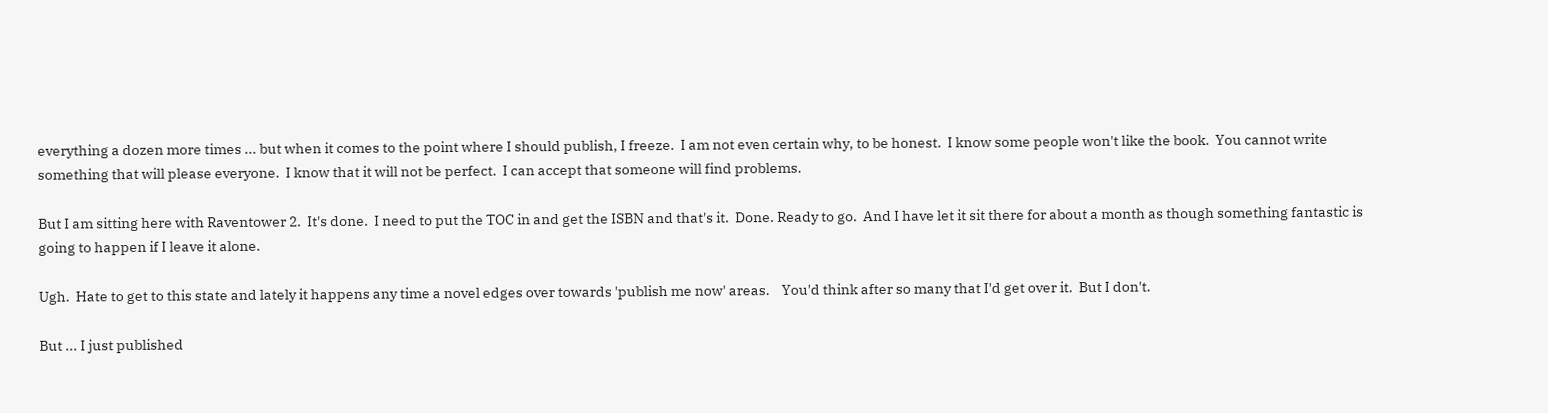everything a dozen more times ... but when it comes to the point where I should publish, I freeze.  I am not even certain why, to be honest.  I know some people won't like the book.  You cannot write something that will please everyone.  I know that it will not be perfect.  I can accept that someone will find problems.

But I am sitting here with Raventower 2.  It's done.  I need to put the TOC in and get the ISBN and that's it.  Done. Ready to go.  And I have let it sit there for about a month as though something fantastic is going to happen if I leave it alone.

Ugh.  Hate to get to this state and lately it happens any time a novel edges over towards 'publish me now' areas.    You'd think after so many that I'd get over it.  But I don't.

But ... I just published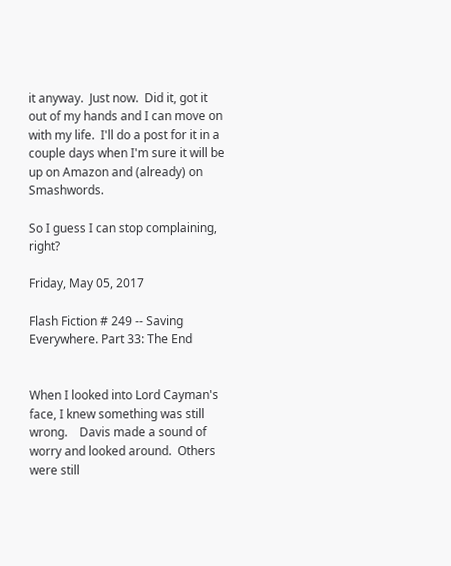it anyway.  Just now.  Did it, got it out of my hands and I can move on with my life.  I'll do a post for it in a couple days when I'm sure it will be up on Amazon and (already) on Smashwords.

So I guess I can stop complaining, right?

Friday, May 05, 2017

Flash Fiction # 249 -- Saving Everywhere. Part 33: The End


When I looked into Lord Cayman's face, I knew something was still wrong.    Davis made a sound of worry and looked around.  Others were still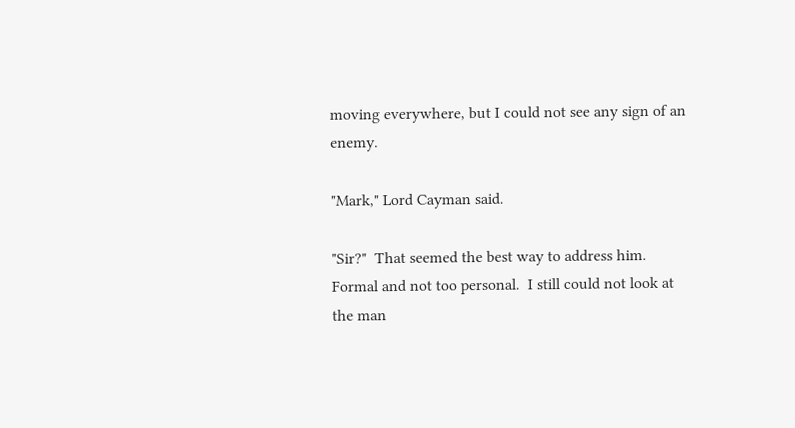moving everywhere, but I could not see any sign of an enemy.

"Mark," Lord Cayman said.

"Sir?"  That seemed the best way to address him.  Formal and not too personal.  I still could not look at the man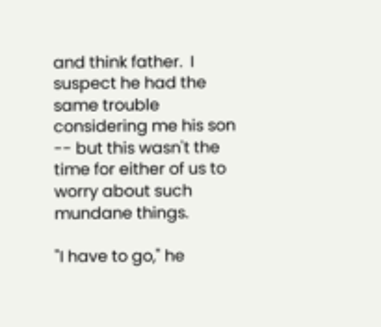and think father.  I suspect he had the same trouble considering me his son -- but this wasn't the time for either of us to worry about such mundane things.

"I have to go," he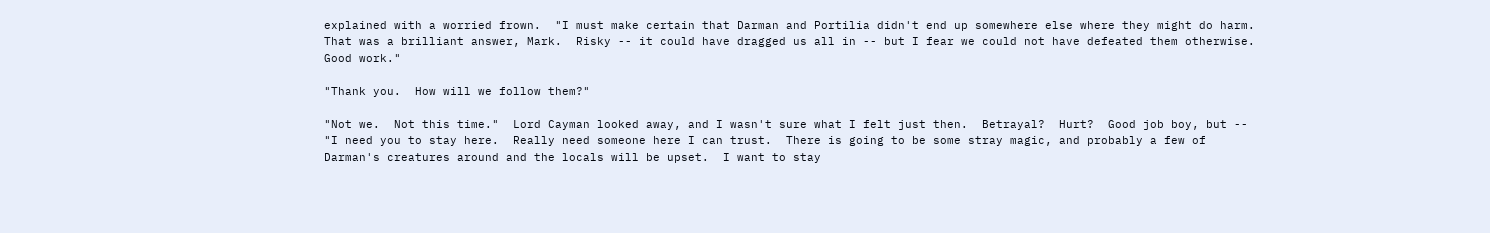explained with a worried frown.  "I must make certain that Darman and Portilia didn't end up somewhere else where they might do harm.  That was a brilliant answer, Mark.  Risky -- it could have dragged us all in -- but I fear we could not have defeated them otherwise.  Good work."

"Thank you.  How will we follow them?"

"Not we.  Not this time."  Lord Cayman looked away, and I wasn't sure what I felt just then.  Betrayal?  Hurt?  Good job boy, but --  "I need you to stay here.  Really need someone here I can trust.  There is going to be some stray magic, and probably a few of Darman's creatures around and the locals will be upset.  I want to stay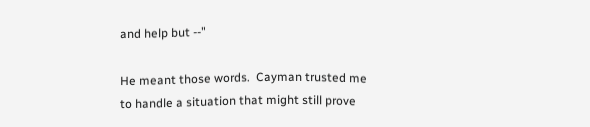and help but --"

He meant those words.  Cayman trusted me to handle a situation that might still prove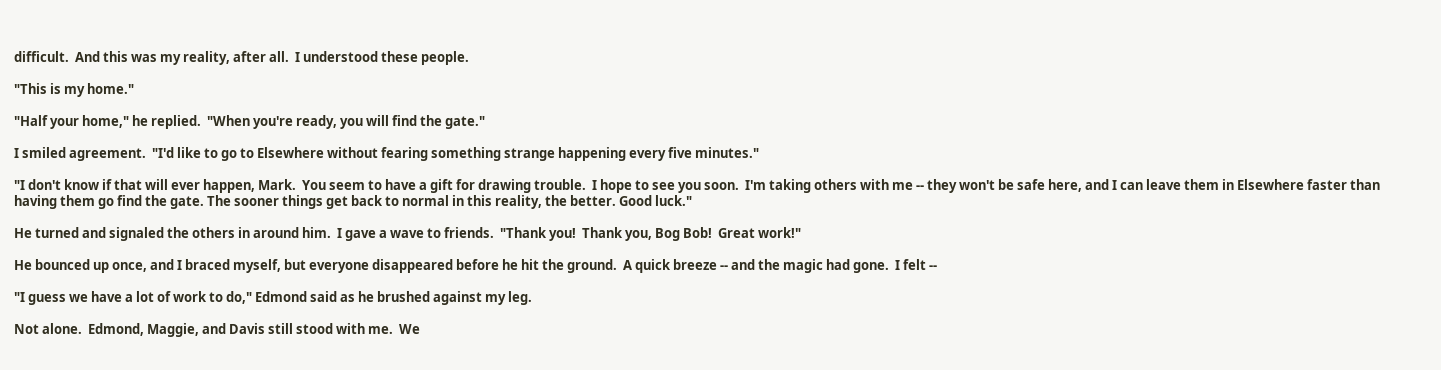difficult.  And this was my reality, after all.  I understood these people.

"This is my home."

"Half your home," he replied.  "When you're ready, you will find the gate."

I smiled agreement.  "I'd like to go to Elsewhere without fearing something strange happening every five minutes."

"I don't know if that will ever happen, Mark.  You seem to have a gift for drawing trouble.  I hope to see you soon.  I'm taking others with me -- they won't be safe here, and I can leave them in Elsewhere faster than having them go find the gate. The sooner things get back to normal in this reality, the better. Good luck."

He turned and signaled the others in around him.  I gave a wave to friends.  "Thank you!  Thank you, Bog Bob!  Great work!"

He bounced up once, and I braced myself, but everyone disappeared before he hit the ground.  A quick breeze -- and the magic had gone.  I felt --

"I guess we have a lot of work to do," Edmond said as he brushed against my leg.

Not alone.  Edmond, Maggie, and Davis still stood with me.  We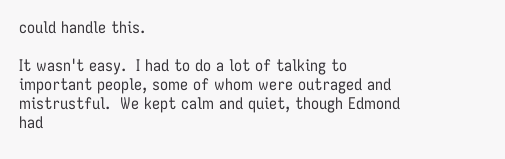could handle this.

It wasn't easy.  I had to do a lot of talking to important people, some of whom were outraged and mistrustful.  We kept calm and quiet, though Edmond had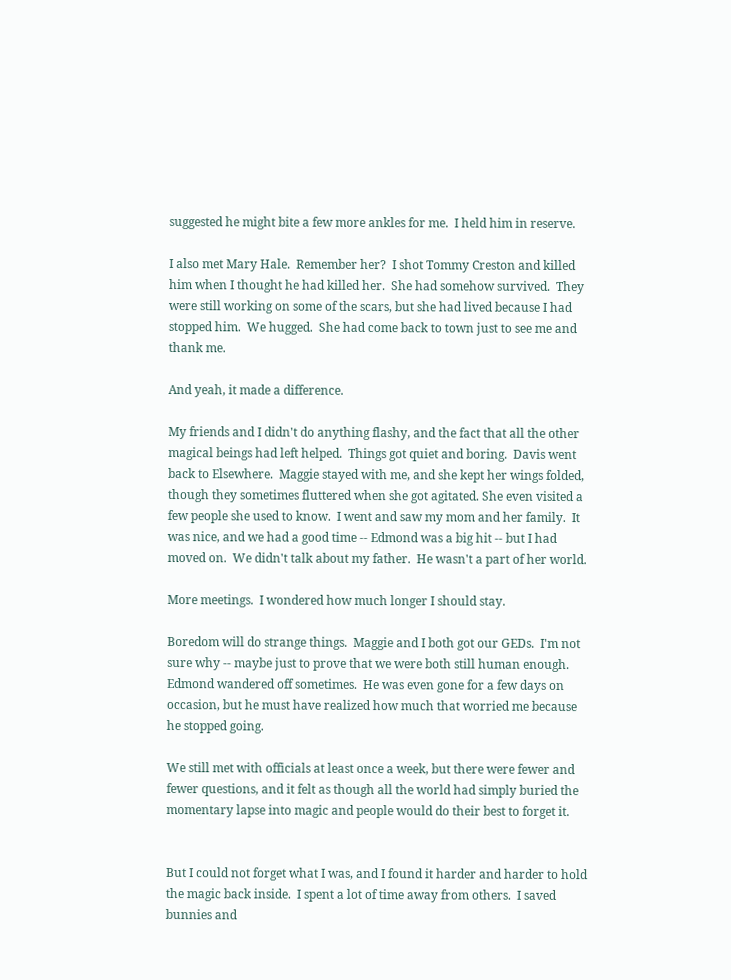suggested he might bite a few more ankles for me.  I held him in reserve.

I also met Mary Hale.  Remember her?  I shot Tommy Creston and killed him when I thought he had killed her.  She had somehow survived.  They were still working on some of the scars, but she had lived because I had stopped him.  We hugged.  She had come back to town just to see me and thank me.

And yeah, it made a difference.

My friends and I didn't do anything flashy, and the fact that all the other magical beings had left helped.  Things got quiet and boring.  Davis went back to Elsewhere.  Maggie stayed with me, and she kept her wings folded, though they sometimes fluttered when she got agitated. She even visited a few people she used to know.  I went and saw my mom and her family.  It was nice, and we had a good time -- Edmond was a big hit -- but I had moved on.  We didn't talk about my father.  He wasn't a part of her world.

More meetings.  I wondered how much longer I should stay.

Boredom will do strange things.  Maggie and I both got our GEDs.  I'm not sure why -- maybe just to prove that we were both still human enough.   Edmond wandered off sometimes.  He was even gone for a few days on occasion, but he must have realized how much that worried me because he stopped going.

We still met with officials at least once a week, but there were fewer and fewer questions, and it felt as though all the world had simply buried the momentary lapse into magic and people would do their best to forget it.


But I could not forget what I was, and I found it harder and harder to hold the magic back inside.  I spent a lot of time away from others.  I saved bunnies and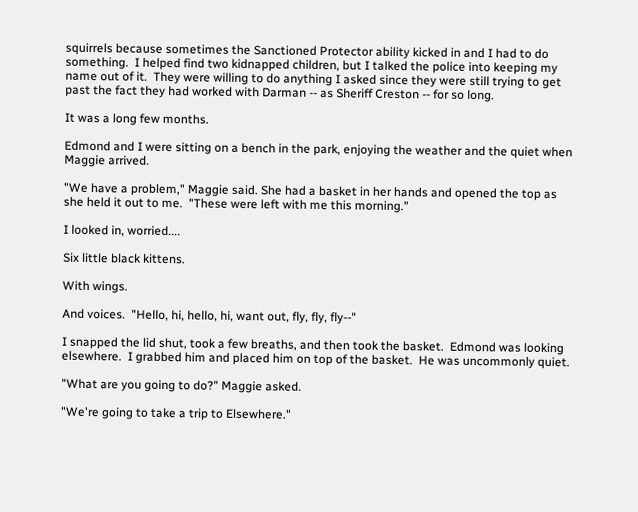squirrels because sometimes the Sanctioned Protector ability kicked in and I had to do something.  I helped find two kidnapped children, but I talked the police into keeping my name out of it.  They were willing to do anything I asked since they were still trying to get past the fact they had worked with Darman -- as Sheriff Creston -- for so long.

It was a long few months.

Edmond and I were sitting on a bench in the park, enjoying the weather and the quiet when Maggie arrived.

"We have a problem," Maggie said. She had a basket in her hands and opened the top as she held it out to me.  "These were left with me this morning."

I looked in, worried....

Six little black kittens.

With wings.

And voices.  "Hello, hi, hello, hi, want out, fly, fly, fly--"

I snapped the lid shut, took a few breaths, and then took the basket.  Edmond was looking elsewhere.  I grabbed him and placed him on top of the basket.  He was uncommonly quiet.

"What are you going to do?" Maggie asked.

"We're going to take a trip to Elsewhere."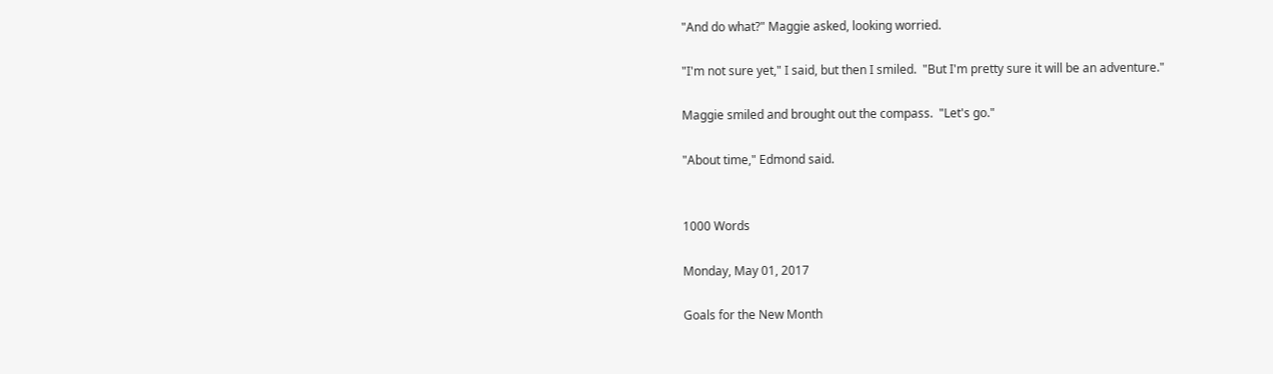"And do what?" Maggie asked, looking worried.

"I'm not sure yet," I said, but then I smiled.  "But I'm pretty sure it will be an adventure."

Maggie smiled and brought out the compass.  "Let's go."

"About time," Edmond said.


1000 Words

Monday, May 01, 2017

Goals for the New Month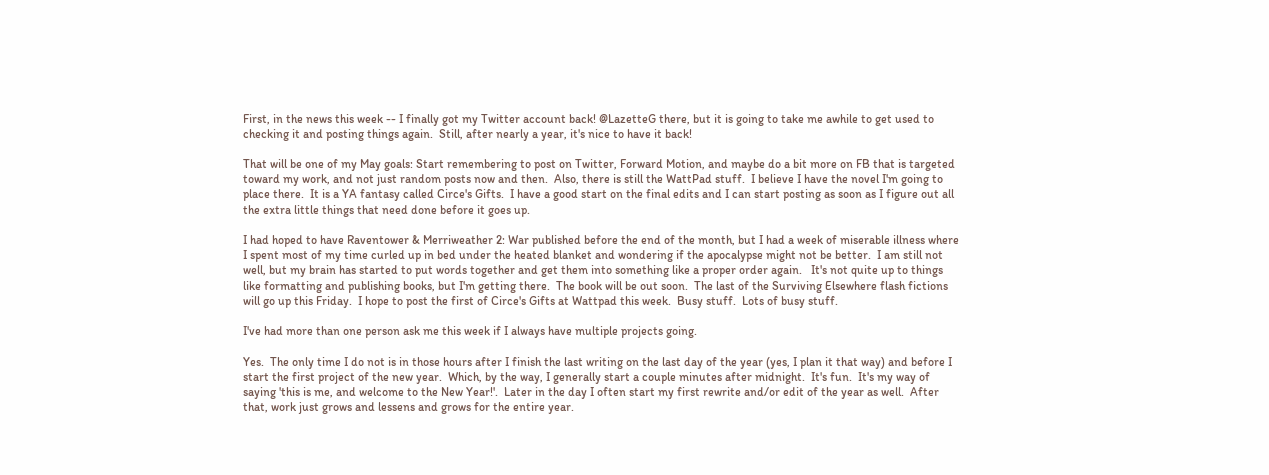First, in the news this week -- I finally got my Twitter account back! @LazetteG there, but it is going to take me awhile to get used to checking it and posting things again.  Still, after nearly a year, it's nice to have it back!

That will be one of my May goals: Start remembering to post on Twitter, Forward Motion, and maybe do a bit more on FB that is targeted toward my work, and not just random posts now and then.  Also, there is still the WattPad stuff.  I believe I have the novel I'm going to place there.  It is a YA fantasy called Circe's Gifts.  I have a good start on the final edits and I can start posting as soon as I figure out all the extra little things that need done before it goes up.

I had hoped to have Raventower & Merriweather 2: War published before the end of the month, but I had a week of miserable illness where I spent most of my time curled up in bed under the heated blanket and wondering if the apocalypse might not be better.  I am still not well, but my brain has started to put words together and get them into something like a proper order again.   It's not quite up to things like formatting and publishing books, but I'm getting there.  The book will be out soon.  The last of the Surviving Elsewhere flash fictions will go up this Friday.  I hope to post the first of Circe's Gifts at Wattpad this week.  Busy stuff.  Lots of busy stuff.

I've had more than one person ask me this week if I always have multiple projects going.

Yes.  The only time I do not is in those hours after I finish the last writing on the last day of the year (yes, I plan it that way) and before I start the first project of the new year.  Which, by the way, I generally start a couple minutes after midnight.  It's fun.  It's my way of saying 'this is me, and welcome to the New Year!'.  Later in the day I often start my first rewrite and/or edit of the year as well.  After that, work just grows and lessens and grows for the entire year.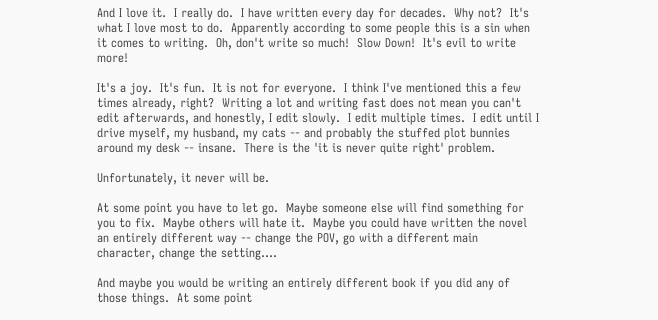And I love it.  I really do.  I have written every day for decades.  Why not?  It's what I love most to do.  Apparently according to some people this is a sin when it comes to writing.  Oh, don't write so much!  Slow Down!  It's evil to write more!

It's a joy.  It's fun.  It is not for everyone.  I think I've mentioned this a few times already, right?  Writing a lot and writing fast does not mean you can't edit afterwards, and honestly, I edit slowly.  I edit multiple times.  I edit until I drive myself, my husband, my cats -- and probably the stuffed plot bunnies around my desk -- insane.  There is the 'it is never quite right' problem.

Unfortunately, it never will be.

At some point you have to let go.  Maybe someone else will find something for you to fix.  Maybe others will hate it.  Maybe you could have written the novel an entirely different way -- change the POV, go with a different main character, change the setting....

And maybe you would be writing an entirely different book if you did any of those things.  At some point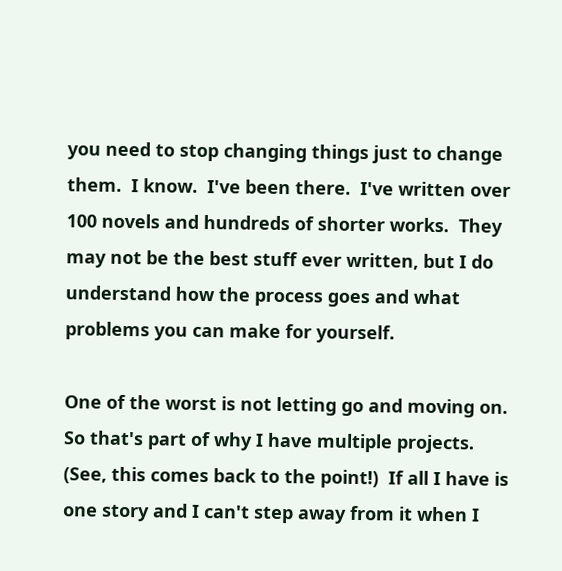you need to stop changing things just to change them.  I know.  I've been there.  I've written over 100 novels and hundreds of shorter works.  They may not be the best stuff ever written, but I do understand how the process goes and what problems you can make for yourself.

One of the worst is not letting go and moving on.  So that's part of why I have multiple projects.  (See, this comes back to the point!)  If all I have is one story and I can't step away from it when I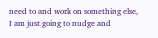need to and work on something else, I am just going to nudge and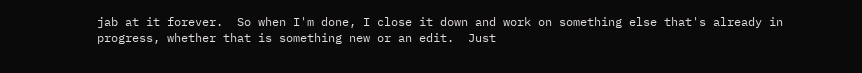jab at it forever.  So when I'm done, I close it down and work on something else that's already in progress, whether that is something new or an edit.  Just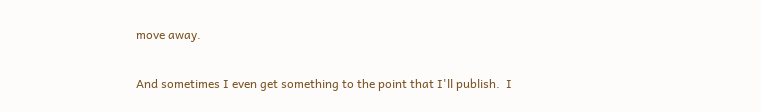move away.

And sometimes I even get something to the point that I'll publish.  I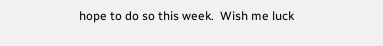hope to do so this week.  Wish me luck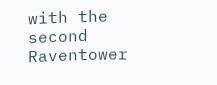with the second Raventower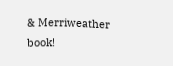& Merriweather book!